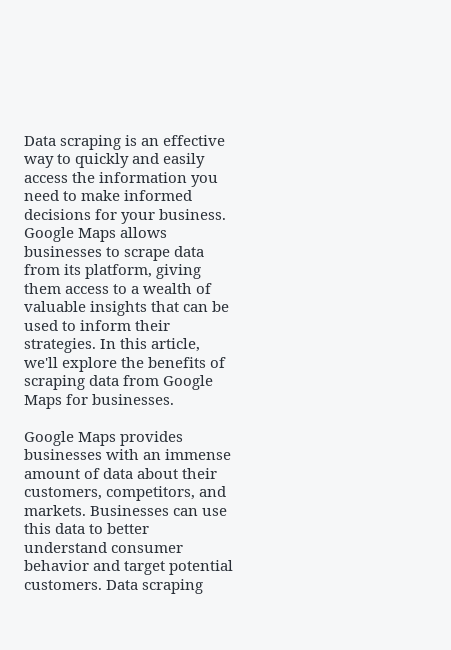Data scraping is an effective way to quickly and easily access the information you need to make informed decisions for your business. Google Maps allows businesses to scrape data from its platform, giving them access to a wealth of valuable insights that can be used to inform their strategies. In this article, we'll explore the benefits of scraping data from Google Maps for businesses.

Google Maps provides businesses with an immense amount of data about their customers, competitors, and markets. Businesses can use this data to better understand consumer behavior and target potential customers. Data scraping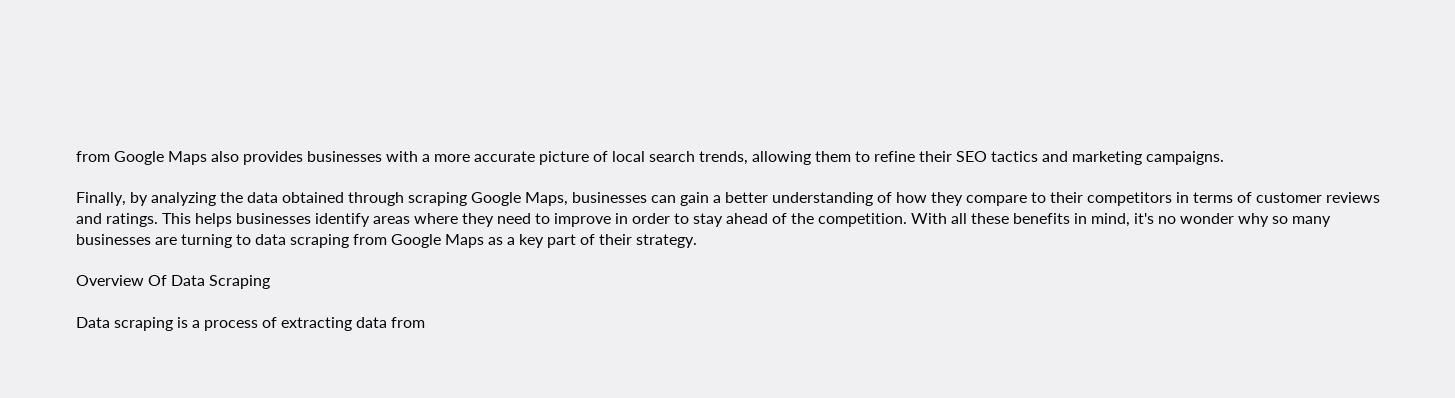from Google Maps also provides businesses with a more accurate picture of local search trends, allowing them to refine their SEO tactics and marketing campaigns.

Finally, by analyzing the data obtained through scraping Google Maps, businesses can gain a better understanding of how they compare to their competitors in terms of customer reviews and ratings. This helps businesses identify areas where they need to improve in order to stay ahead of the competition. With all these benefits in mind, it's no wonder why so many businesses are turning to data scraping from Google Maps as a key part of their strategy.

Overview Of Data Scraping

Data scraping is a process of extracting data from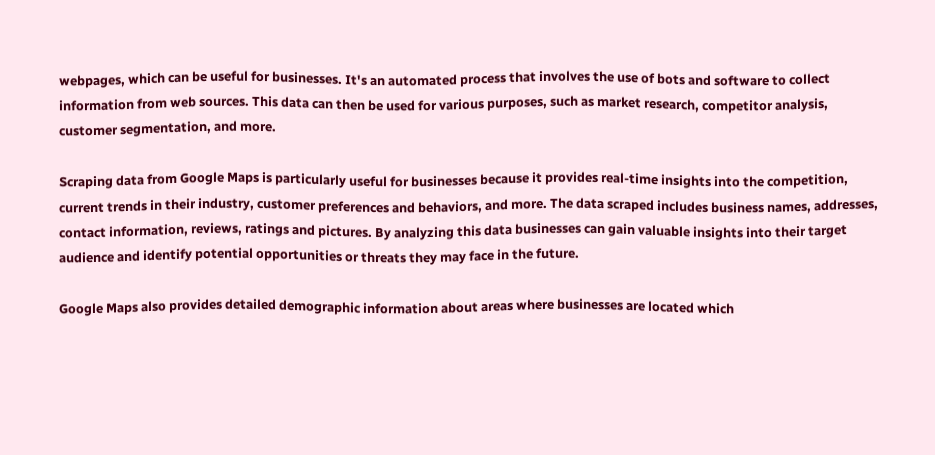webpages, which can be useful for businesses. It's an automated process that involves the use of bots and software to collect information from web sources. This data can then be used for various purposes, such as market research, competitor analysis, customer segmentation, and more.

Scraping data from Google Maps is particularly useful for businesses because it provides real-time insights into the competition, current trends in their industry, customer preferences and behaviors, and more. The data scraped includes business names, addresses, contact information, reviews, ratings and pictures. By analyzing this data businesses can gain valuable insights into their target audience and identify potential opportunities or threats they may face in the future.

Google Maps also provides detailed demographic information about areas where businesses are located which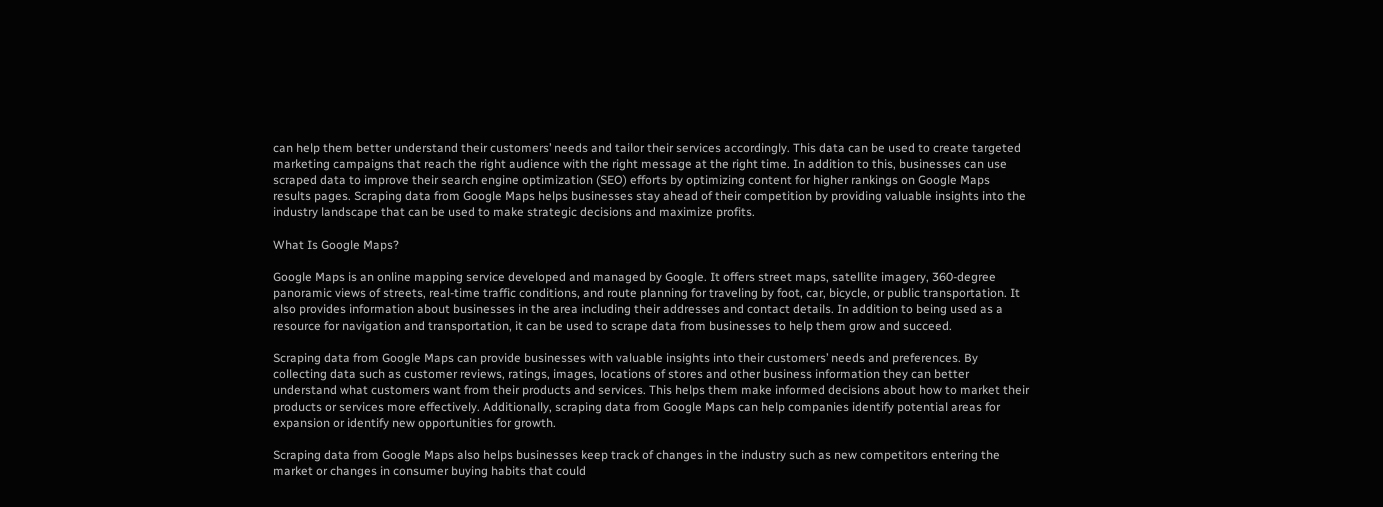can help them better understand their customers’ needs and tailor their services accordingly. This data can be used to create targeted marketing campaigns that reach the right audience with the right message at the right time. In addition to this, businesses can use scraped data to improve their search engine optimization (SEO) efforts by optimizing content for higher rankings on Google Maps results pages. Scraping data from Google Maps helps businesses stay ahead of their competition by providing valuable insights into the industry landscape that can be used to make strategic decisions and maximize profits.

What Is Google Maps?

Google Maps is an online mapping service developed and managed by Google. It offers street maps, satellite imagery, 360-degree panoramic views of streets, real-time traffic conditions, and route planning for traveling by foot, car, bicycle, or public transportation. It also provides information about businesses in the area including their addresses and contact details. In addition to being used as a resource for navigation and transportation, it can be used to scrape data from businesses to help them grow and succeed.

Scraping data from Google Maps can provide businesses with valuable insights into their customers’ needs and preferences. By collecting data such as customer reviews, ratings, images, locations of stores and other business information they can better understand what customers want from their products and services. This helps them make informed decisions about how to market their products or services more effectively. Additionally, scraping data from Google Maps can help companies identify potential areas for expansion or identify new opportunities for growth.

Scraping data from Google Maps also helps businesses keep track of changes in the industry such as new competitors entering the market or changes in consumer buying habits that could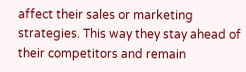affect their sales or marketing strategies. This way they stay ahead of their competitors and remain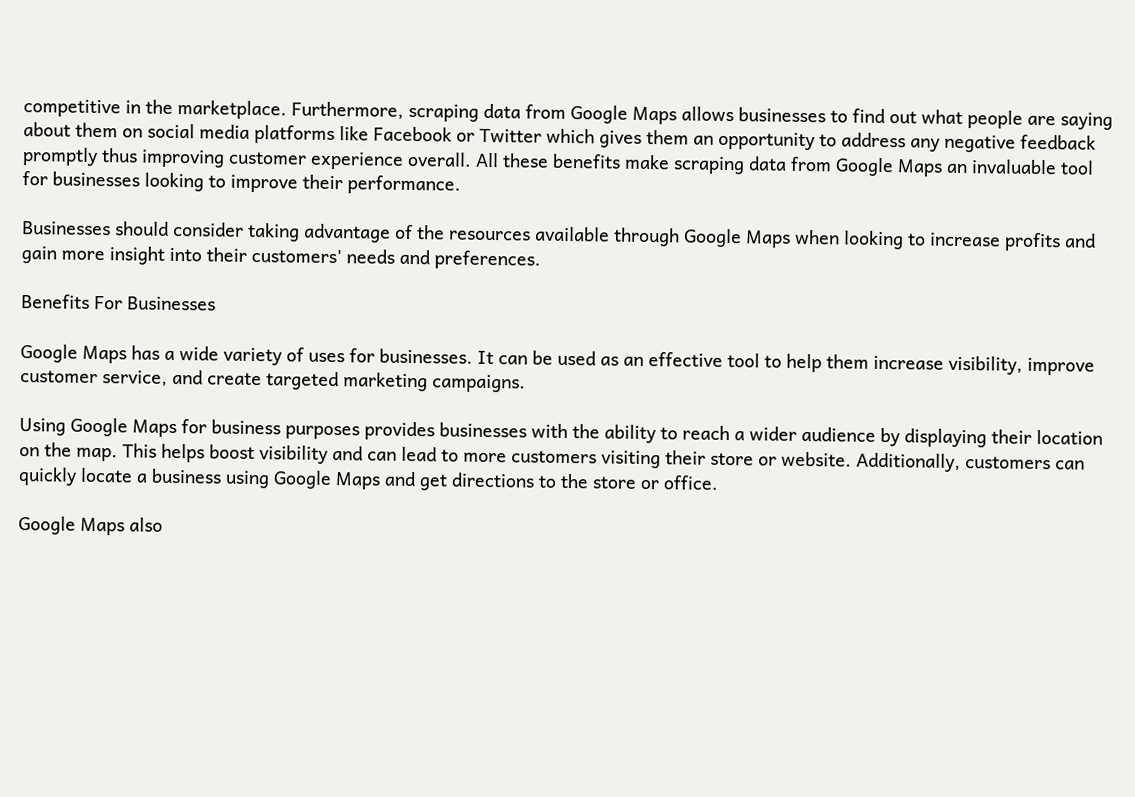competitive in the marketplace. Furthermore, scraping data from Google Maps allows businesses to find out what people are saying about them on social media platforms like Facebook or Twitter which gives them an opportunity to address any negative feedback promptly thus improving customer experience overall. All these benefits make scraping data from Google Maps an invaluable tool for businesses looking to improve their performance.

Businesses should consider taking advantage of the resources available through Google Maps when looking to increase profits and gain more insight into their customers' needs and preferences.

Benefits For Businesses

Google Maps has a wide variety of uses for businesses. It can be used as an effective tool to help them increase visibility, improve customer service, and create targeted marketing campaigns.

Using Google Maps for business purposes provides businesses with the ability to reach a wider audience by displaying their location on the map. This helps boost visibility and can lead to more customers visiting their store or website. Additionally, customers can quickly locate a business using Google Maps and get directions to the store or office.

Google Maps also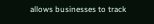allows businesses to track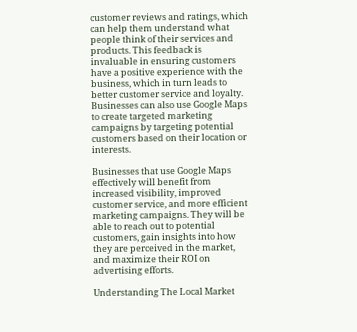customer reviews and ratings, which can help them understand what people think of their services and products. This feedback is invaluable in ensuring customers have a positive experience with the business, which in turn leads to better customer service and loyalty. Businesses can also use Google Maps to create targeted marketing campaigns by targeting potential customers based on their location or interests.

Businesses that use Google Maps effectively will benefit from increased visibility, improved customer service, and more efficient marketing campaigns. They will be able to reach out to potential customers, gain insights into how they are perceived in the market, and maximize their ROI on advertising efforts.

Understanding The Local Market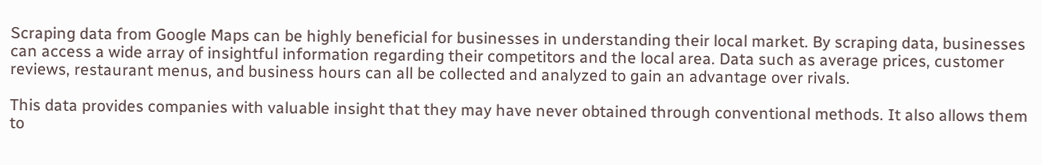Scraping data from Google Maps can be highly beneficial for businesses in understanding their local market. By scraping data, businesses can access a wide array of insightful information regarding their competitors and the local area. Data such as average prices, customer reviews, restaurant menus, and business hours can all be collected and analyzed to gain an advantage over rivals.

This data provides companies with valuable insight that they may have never obtained through conventional methods. It also allows them to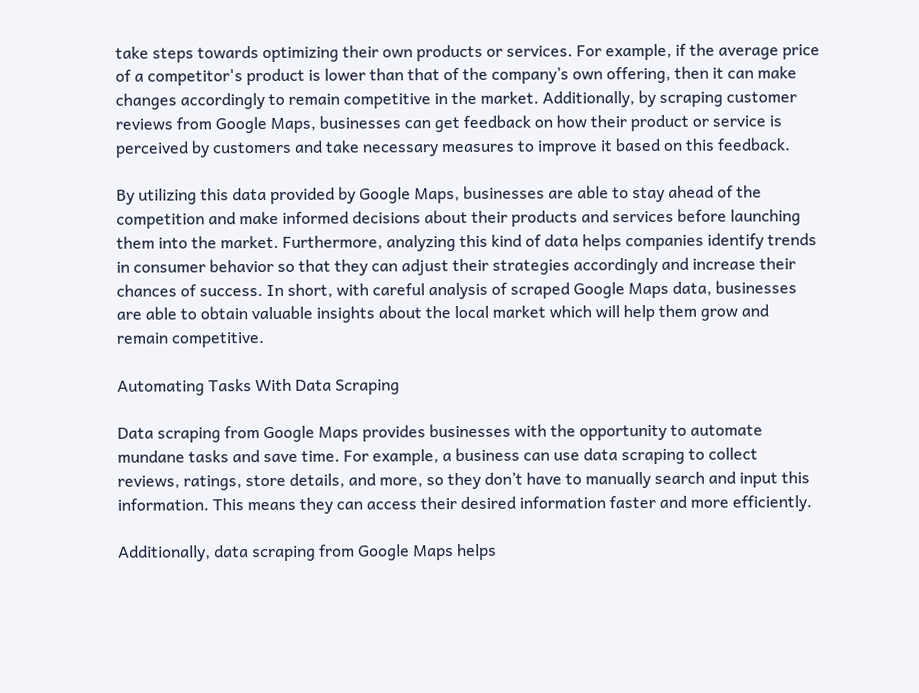take steps towards optimizing their own products or services. For example, if the average price of a competitor's product is lower than that of the company’s own offering, then it can make changes accordingly to remain competitive in the market. Additionally, by scraping customer reviews from Google Maps, businesses can get feedback on how their product or service is perceived by customers and take necessary measures to improve it based on this feedback.

By utilizing this data provided by Google Maps, businesses are able to stay ahead of the competition and make informed decisions about their products and services before launching them into the market. Furthermore, analyzing this kind of data helps companies identify trends in consumer behavior so that they can adjust their strategies accordingly and increase their chances of success. In short, with careful analysis of scraped Google Maps data, businesses are able to obtain valuable insights about the local market which will help them grow and remain competitive.

Automating Tasks With Data Scraping

Data scraping from Google Maps provides businesses with the opportunity to automate mundane tasks and save time. For example, a business can use data scraping to collect reviews, ratings, store details, and more, so they don’t have to manually search and input this information. This means they can access their desired information faster and more efficiently.

Additionally, data scraping from Google Maps helps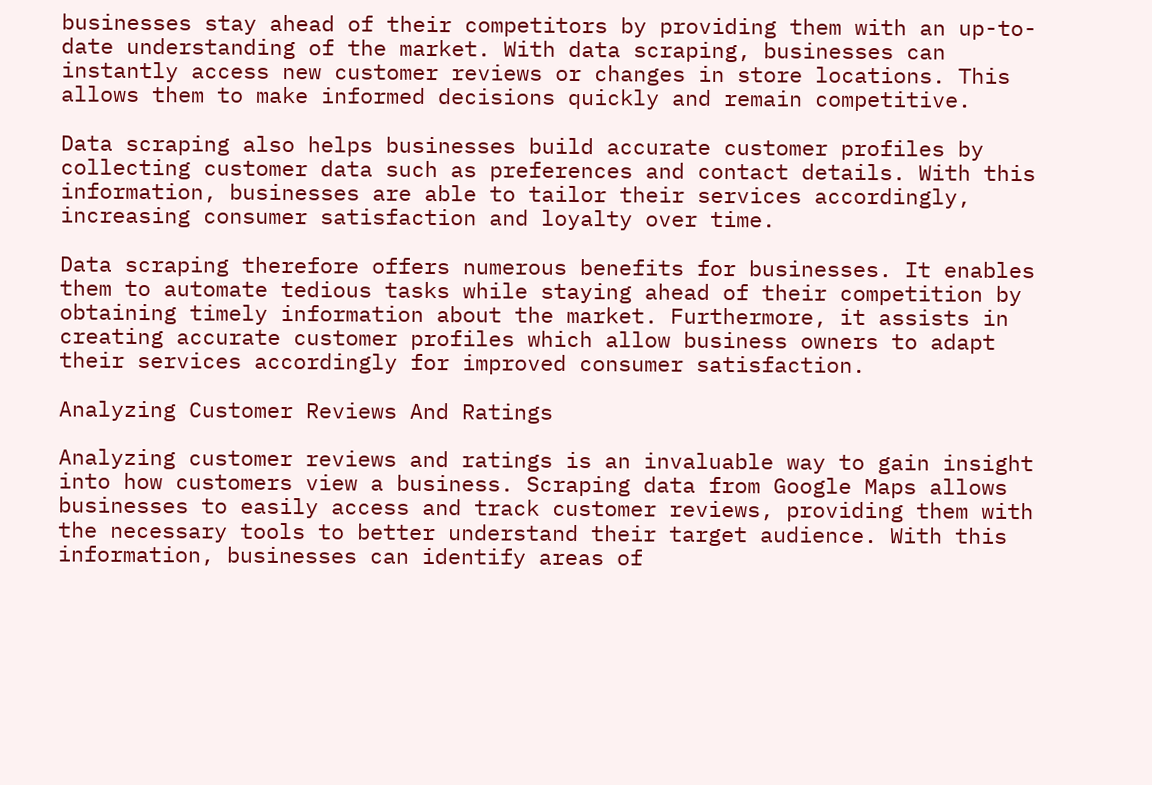businesses stay ahead of their competitors by providing them with an up-to-date understanding of the market. With data scraping, businesses can instantly access new customer reviews or changes in store locations. This allows them to make informed decisions quickly and remain competitive.

Data scraping also helps businesses build accurate customer profiles by collecting customer data such as preferences and contact details. With this information, businesses are able to tailor their services accordingly, increasing consumer satisfaction and loyalty over time.

Data scraping therefore offers numerous benefits for businesses. It enables them to automate tedious tasks while staying ahead of their competition by obtaining timely information about the market. Furthermore, it assists in creating accurate customer profiles which allow business owners to adapt their services accordingly for improved consumer satisfaction.

Analyzing Customer Reviews And Ratings

Analyzing customer reviews and ratings is an invaluable way to gain insight into how customers view a business. Scraping data from Google Maps allows businesses to easily access and track customer reviews, providing them with the necessary tools to better understand their target audience. With this information, businesses can identify areas of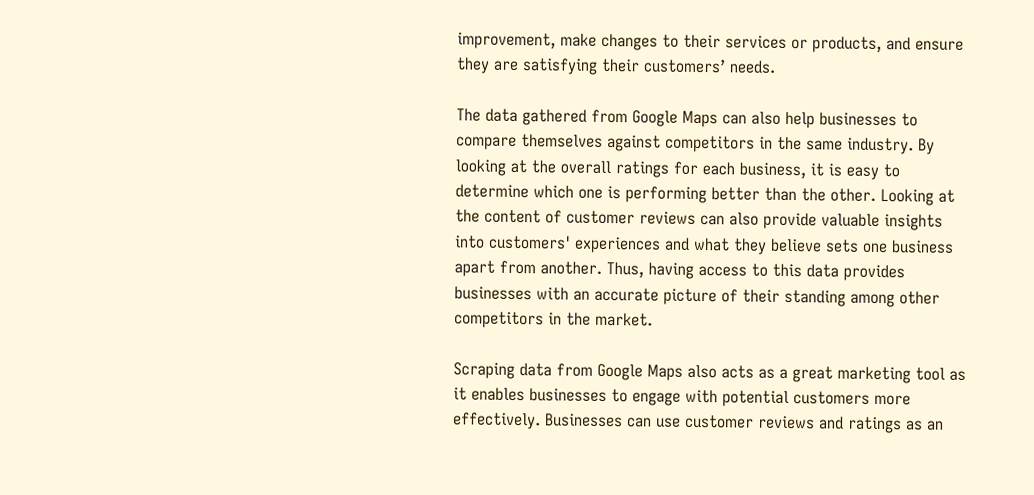improvement, make changes to their services or products, and ensure they are satisfying their customers’ needs.

The data gathered from Google Maps can also help businesses to compare themselves against competitors in the same industry. By looking at the overall ratings for each business, it is easy to determine which one is performing better than the other. Looking at the content of customer reviews can also provide valuable insights into customers' experiences and what they believe sets one business apart from another. Thus, having access to this data provides businesses with an accurate picture of their standing among other competitors in the market.

Scraping data from Google Maps also acts as a great marketing tool as it enables businesses to engage with potential customers more effectively. Businesses can use customer reviews and ratings as an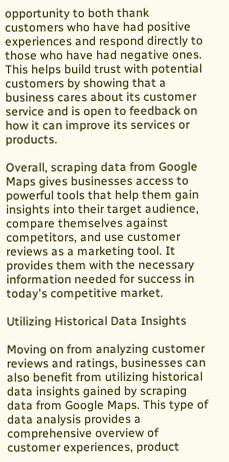opportunity to both thank customers who have had positive experiences and respond directly to those who have had negative ones. This helps build trust with potential customers by showing that a business cares about its customer service and is open to feedback on how it can improve its services or products.

Overall, scraping data from Google Maps gives businesses access to powerful tools that help them gain insights into their target audience, compare themselves against competitors, and use customer reviews as a marketing tool. It provides them with the necessary information needed for success in today's competitive market.

Utilizing Historical Data Insights

Moving on from analyzing customer reviews and ratings, businesses can also benefit from utilizing historical data insights gained by scraping data from Google Maps. This type of data analysis provides a comprehensive overview of customer experiences, product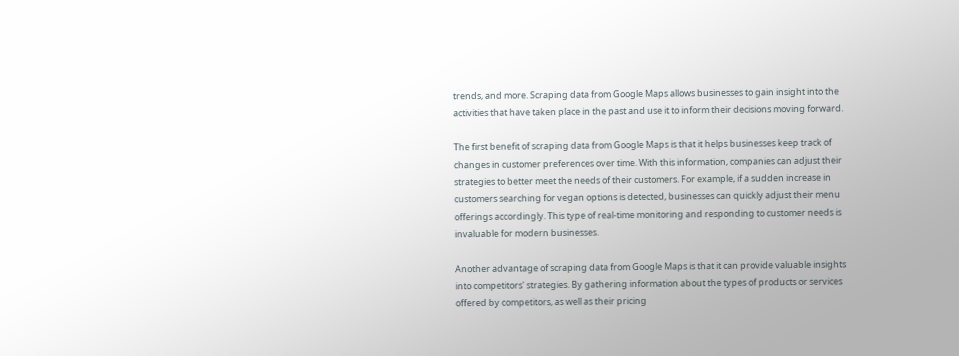trends, and more. Scraping data from Google Maps allows businesses to gain insight into the activities that have taken place in the past and use it to inform their decisions moving forward.

The first benefit of scraping data from Google Maps is that it helps businesses keep track of changes in customer preferences over time. With this information, companies can adjust their strategies to better meet the needs of their customers. For example, if a sudden increase in customers searching for vegan options is detected, businesses can quickly adjust their menu offerings accordingly. This type of real-time monitoring and responding to customer needs is invaluable for modern businesses.

Another advantage of scraping data from Google Maps is that it can provide valuable insights into competitors' strategies. By gathering information about the types of products or services offered by competitors, as well as their pricing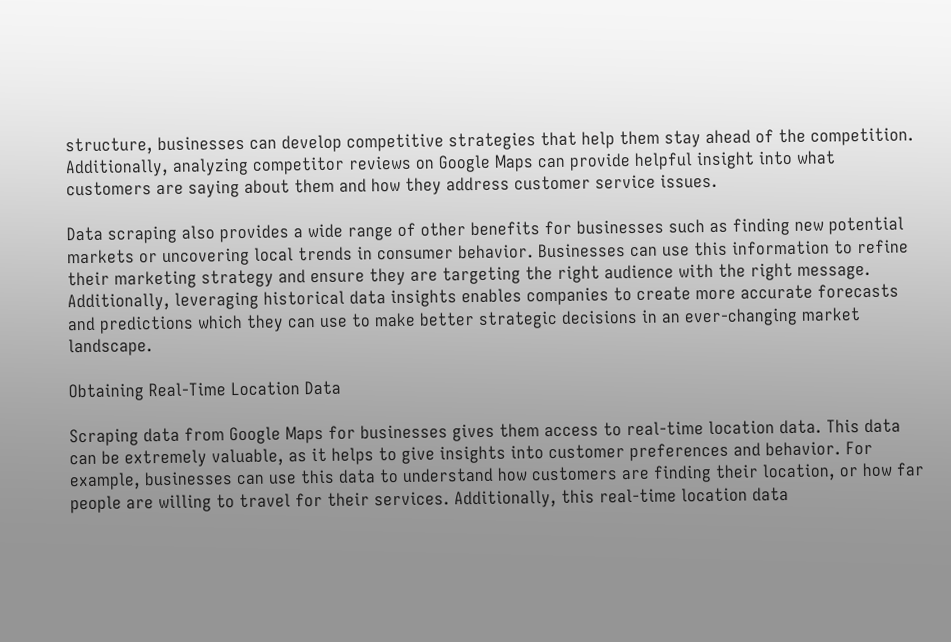structure, businesses can develop competitive strategies that help them stay ahead of the competition. Additionally, analyzing competitor reviews on Google Maps can provide helpful insight into what customers are saying about them and how they address customer service issues.

Data scraping also provides a wide range of other benefits for businesses such as finding new potential markets or uncovering local trends in consumer behavior. Businesses can use this information to refine their marketing strategy and ensure they are targeting the right audience with the right message. Additionally, leveraging historical data insights enables companies to create more accurate forecasts and predictions which they can use to make better strategic decisions in an ever-changing market landscape.

Obtaining Real-Time Location Data

Scraping data from Google Maps for businesses gives them access to real-time location data. This data can be extremely valuable, as it helps to give insights into customer preferences and behavior. For example, businesses can use this data to understand how customers are finding their location, or how far people are willing to travel for their services. Additionally, this real-time location data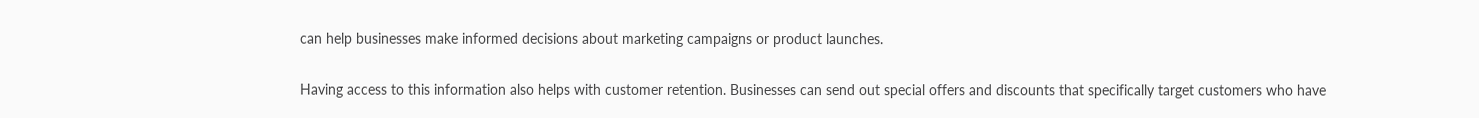can help businesses make informed decisions about marketing campaigns or product launches.

Having access to this information also helps with customer retention. Businesses can send out special offers and discounts that specifically target customers who have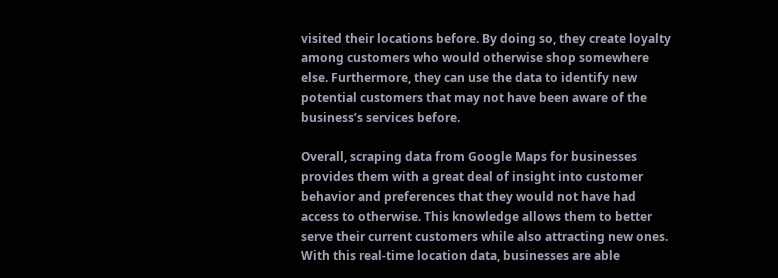visited their locations before. By doing so, they create loyalty among customers who would otherwise shop somewhere else. Furthermore, they can use the data to identify new potential customers that may not have been aware of the business’s services before.

Overall, scraping data from Google Maps for businesses provides them with a great deal of insight into customer behavior and preferences that they would not have had access to otherwise. This knowledge allows them to better serve their current customers while also attracting new ones. With this real-time location data, businesses are able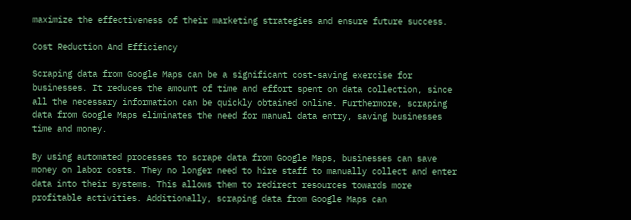maximize the effectiveness of their marketing strategies and ensure future success.

Cost Reduction And Efficiency

Scraping data from Google Maps can be a significant cost-saving exercise for businesses. It reduces the amount of time and effort spent on data collection, since all the necessary information can be quickly obtained online. Furthermore, scraping data from Google Maps eliminates the need for manual data entry, saving businesses time and money.

By using automated processes to scrape data from Google Maps, businesses can save money on labor costs. They no longer need to hire staff to manually collect and enter data into their systems. This allows them to redirect resources towards more profitable activities. Additionally, scraping data from Google Maps can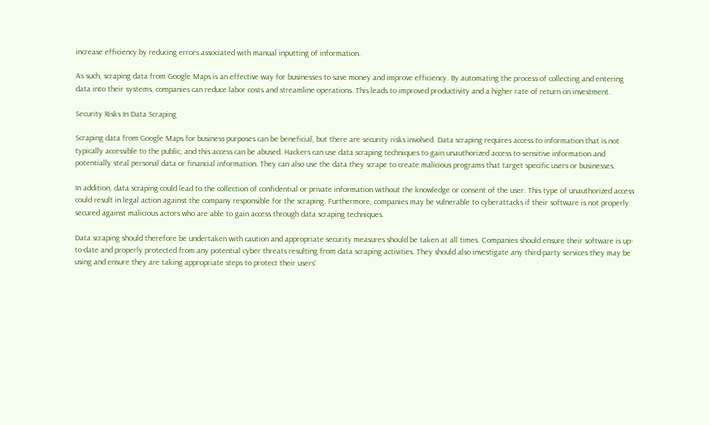increase efficiency by reducing errors associated with manual inputting of information.

As such, scraping data from Google Maps is an effective way for businesses to save money and improve efficiency. By automating the process of collecting and entering data into their systems, companies can reduce labor costs and streamline operations. This leads to improved productivity and a higher rate of return on investment.

Security Risks In Data Scraping

Scraping data from Google Maps for business purposes can be beneficial, but there are security risks involved. Data scraping requires access to information that is not typically accessible to the public, and this access can be abused. Hackers can use data scraping techniques to gain unauthorized access to sensitive information and potentially steal personal data or financial information. They can also use the data they scrape to create malicious programs that target specific users or businesses.

In addition, data scraping could lead to the collection of confidential or private information without the knowledge or consent of the user. This type of unauthorized access could result in legal action against the company responsible for the scraping. Furthermore, companies may be vulnerable to cyberattacks if their software is not properly secured against malicious actors who are able to gain access through data scraping techniques.

Data scraping should therefore be undertaken with caution and appropriate security measures should be taken at all times. Companies should ensure their software is up-to-date and properly protected from any potential cyber threats resulting from data scraping activities. They should also investigate any third-party services they may be using and ensure they are taking appropriate steps to protect their users'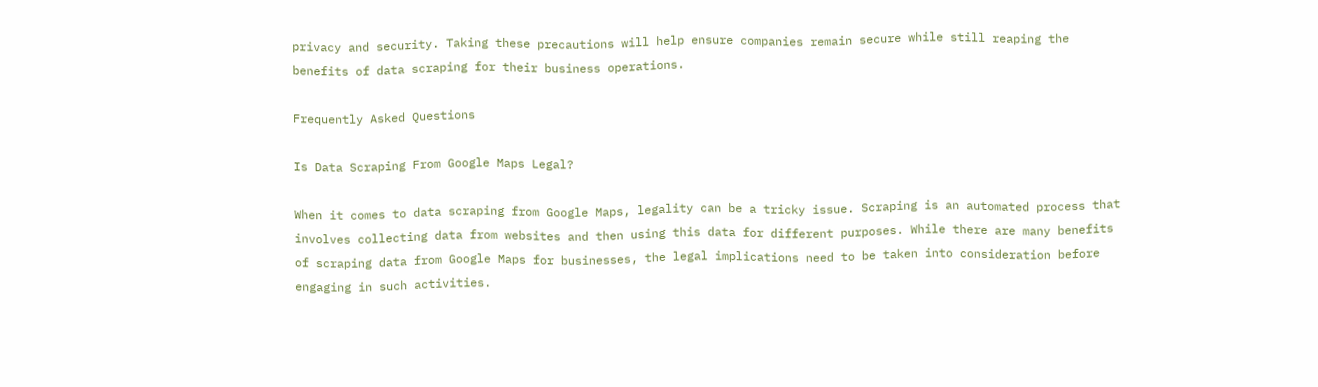privacy and security. Taking these precautions will help ensure companies remain secure while still reaping the benefits of data scraping for their business operations.

Frequently Asked Questions

Is Data Scraping From Google Maps Legal?

When it comes to data scraping from Google Maps, legality can be a tricky issue. Scraping is an automated process that involves collecting data from websites and then using this data for different purposes. While there are many benefits of scraping data from Google Maps for businesses, the legal implications need to be taken into consideration before engaging in such activities.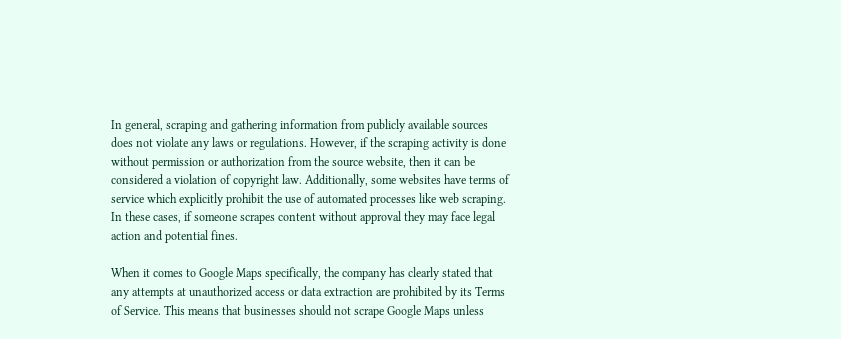In general, scraping and gathering information from publicly available sources does not violate any laws or regulations. However, if the scraping activity is done without permission or authorization from the source website, then it can be considered a violation of copyright law. Additionally, some websites have terms of service which explicitly prohibit the use of automated processes like web scraping. In these cases, if someone scrapes content without approval they may face legal action and potential fines.

When it comes to Google Maps specifically, the company has clearly stated that any attempts at unauthorized access or data extraction are prohibited by its Terms of Service. This means that businesses should not scrape Google Maps unless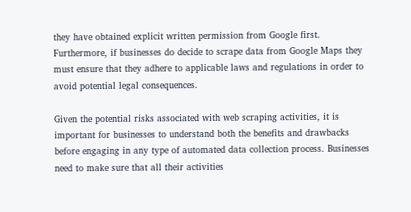they have obtained explicit written permission from Google first. Furthermore, if businesses do decide to scrape data from Google Maps they must ensure that they adhere to applicable laws and regulations in order to avoid potential legal consequences.

Given the potential risks associated with web scraping activities, it is important for businesses to understand both the benefits and drawbacks before engaging in any type of automated data collection process. Businesses need to make sure that all their activities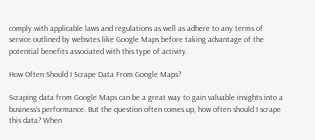comply with applicable laws and regulations as well as adhere to any terms of service outlined by websites like Google Maps before taking advantage of the potential benefits associated with this type of activity.

How Often Should I Scrape Data From Google Maps?

Scraping data from Google Maps can be a great way to gain valuable insights into a business's performance. But the question often comes up, how often should I scrape this data? When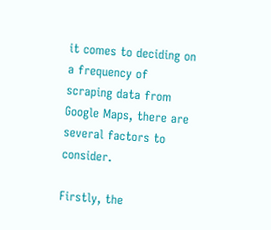it comes to deciding on a frequency of scraping data from Google Maps, there are several factors to consider.

Firstly, the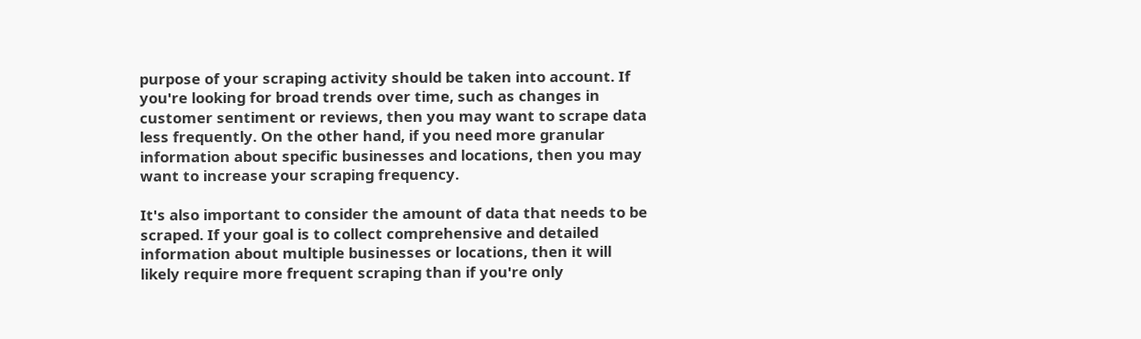purpose of your scraping activity should be taken into account. If you're looking for broad trends over time, such as changes in customer sentiment or reviews, then you may want to scrape data less frequently. On the other hand, if you need more granular information about specific businesses and locations, then you may want to increase your scraping frequency.

It's also important to consider the amount of data that needs to be scraped. If your goal is to collect comprehensive and detailed information about multiple businesses or locations, then it will likely require more frequent scraping than if you're only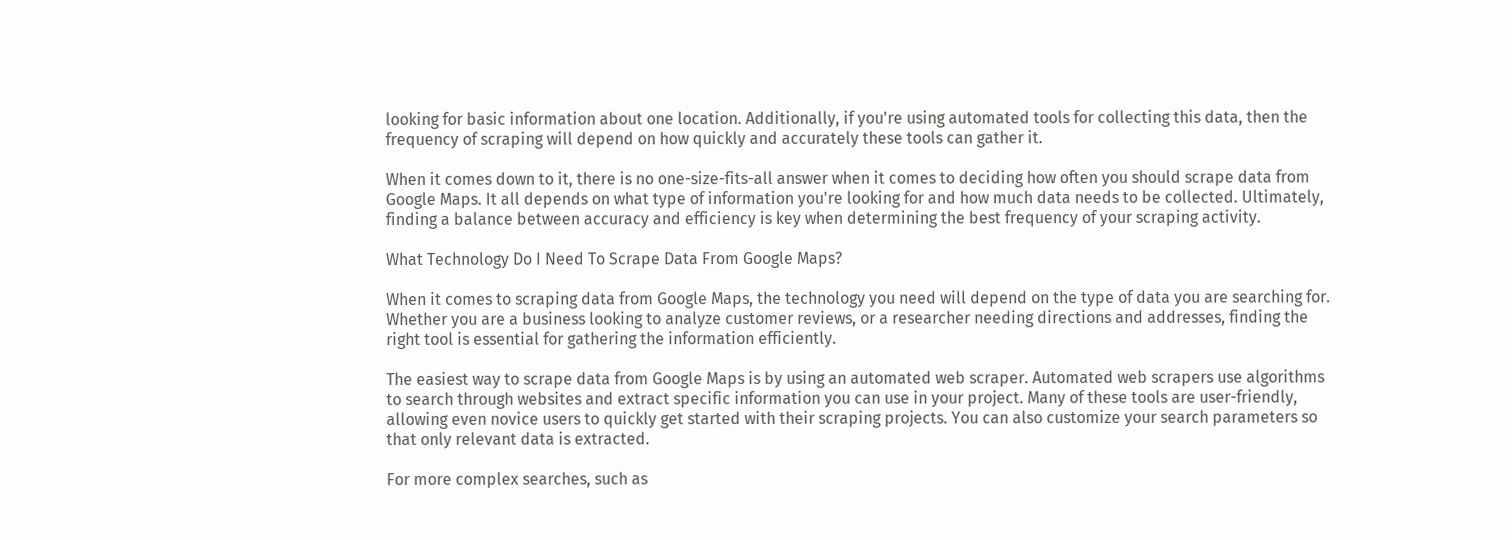looking for basic information about one location. Additionally, if you're using automated tools for collecting this data, then the frequency of scraping will depend on how quickly and accurately these tools can gather it.

When it comes down to it, there is no one-size-fits-all answer when it comes to deciding how often you should scrape data from Google Maps. It all depends on what type of information you're looking for and how much data needs to be collected. Ultimately, finding a balance between accuracy and efficiency is key when determining the best frequency of your scraping activity.

What Technology Do I Need To Scrape Data From Google Maps?

When it comes to scraping data from Google Maps, the technology you need will depend on the type of data you are searching for. Whether you are a business looking to analyze customer reviews, or a researcher needing directions and addresses, finding the right tool is essential for gathering the information efficiently.

The easiest way to scrape data from Google Maps is by using an automated web scraper. Automated web scrapers use algorithms to search through websites and extract specific information you can use in your project. Many of these tools are user-friendly, allowing even novice users to quickly get started with their scraping projects. You can also customize your search parameters so that only relevant data is extracted.

For more complex searches, such as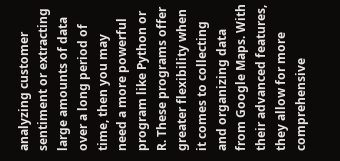analyzing customer sentiment or extracting large amounts of data over a long period of time, then you may need a more powerful program like Python or R. These programs offer greater flexibility when it comes to collecting and organizing data from Google Maps. With their advanced features, they allow for more comprehensive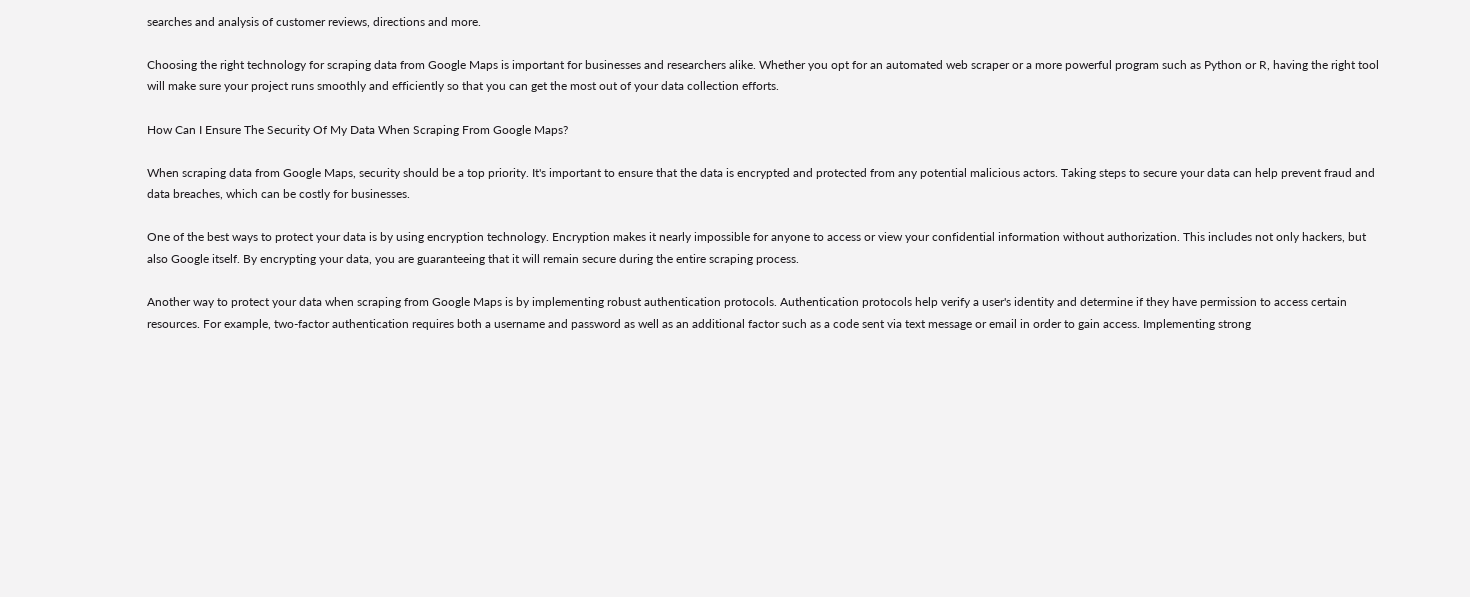searches and analysis of customer reviews, directions and more.

Choosing the right technology for scraping data from Google Maps is important for businesses and researchers alike. Whether you opt for an automated web scraper or a more powerful program such as Python or R, having the right tool will make sure your project runs smoothly and efficiently so that you can get the most out of your data collection efforts.

How Can I Ensure The Security Of My Data When Scraping From Google Maps?

When scraping data from Google Maps, security should be a top priority. It's important to ensure that the data is encrypted and protected from any potential malicious actors. Taking steps to secure your data can help prevent fraud and data breaches, which can be costly for businesses.

One of the best ways to protect your data is by using encryption technology. Encryption makes it nearly impossible for anyone to access or view your confidential information without authorization. This includes not only hackers, but also Google itself. By encrypting your data, you are guaranteeing that it will remain secure during the entire scraping process.

Another way to protect your data when scraping from Google Maps is by implementing robust authentication protocols. Authentication protocols help verify a user's identity and determine if they have permission to access certain resources. For example, two-factor authentication requires both a username and password as well as an additional factor such as a code sent via text message or email in order to gain access. Implementing strong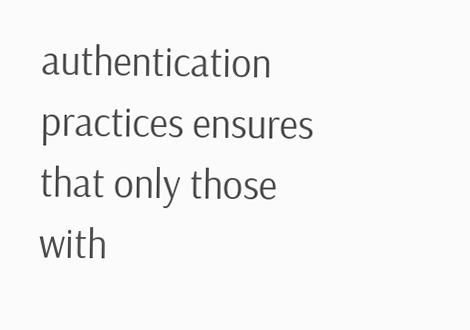authentication practices ensures that only those with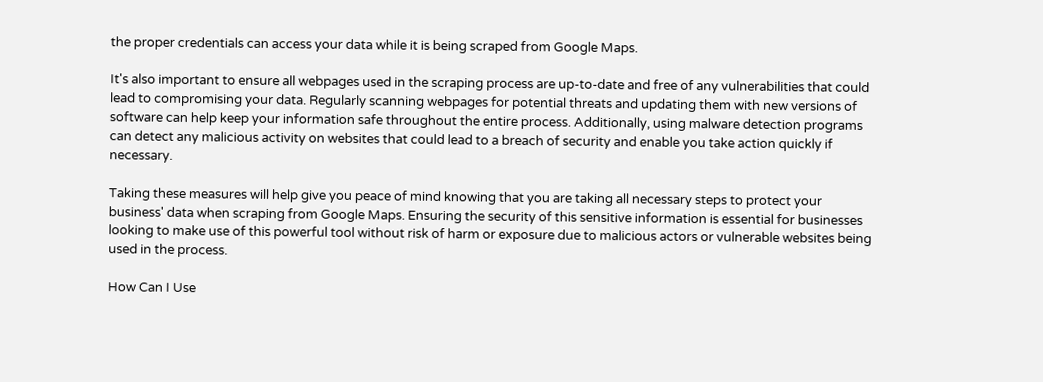the proper credentials can access your data while it is being scraped from Google Maps.

It's also important to ensure all webpages used in the scraping process are up-to-date and free of any vulnerabilities that could lead to compromising your data. Regularly scanning webpages for potential threats and updating them with new versions of software can help keep your information safe throughout the entire process. Additionally, using malware detection programs can detect any malicious activity on websites that could lead to a breach of security and enable you take action quickly if necessary.

Taking these measures will help give you peace of mind knowing that you are taking all necessary steps to protect your business' data when scraping from Google Maps. Ensuring the security of this sensitive information is essential for businesses looking to make use of this powerful tool without risk of harm or exposure due to malicious actors or vulnerable websites being used in the process.

How Can I Use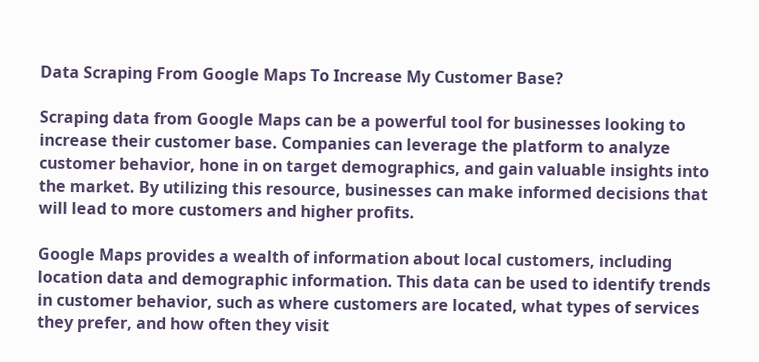Data Scraping From Google Maps To Increase My Customer Base?

Scraping data from Google Maps can be a powerful tool for businesses looking to increase their customer base. Companies can leverage the platform to analyze customer behavior, hone in on target demographics, and gain valuable insights into the market. By utilizing this resource, businesses can make informed decisions that will lead to more customers and higher profits.

Google Maps provides a wealth of information about local customers, including location data and demographic information. This data can be used to identify trends in customer behavior, such as where customers are located, what types of services they prefer, and how often they visit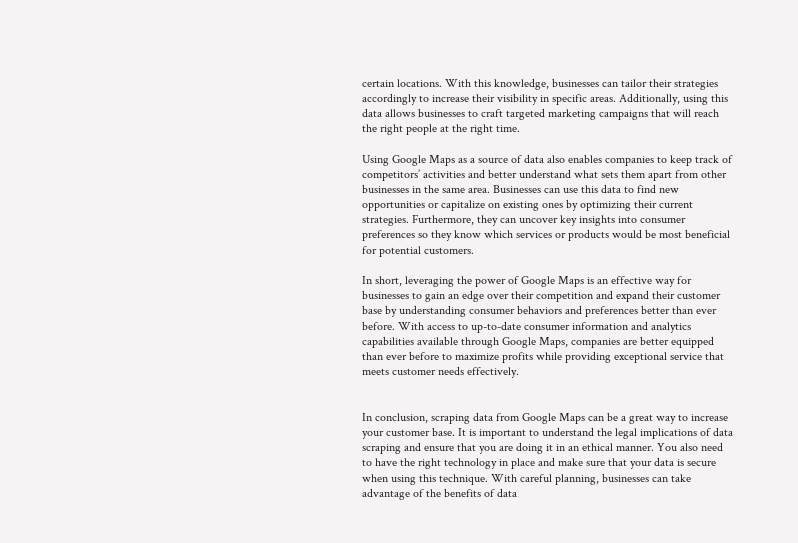certain locations. With this knowledge, businesses can tailor their strategies accordingly to increase their visibility in specific areas. Additionally, using this data allows businesses to craft targeted marketing campaigns that will reach the right people at the right time.

Using Google Maps as a source of data also enables companies to keep track of competitors’ activities and better understand what sets them apart from other businesses in the same area. Businesses can use this data to find new opportunities or capitalize on existing ones by optimizing their current strategies. Furthermore, they can uncover key insights into consumer preferences so they know which services or products would be most beneficial for potential customers.

In short, leveraging the power of Google Maps is an effective way for businesses to gain an edge over their competition and expand their customer base by understanding consumer behaviors and preferences better than ever before. With access to up-to-date consumer information and analytics capabilities available through Google Maps, companies are better equipped than ever before to maximize profits while providing exceptional service that meets customer needs effectively.


In conclusion, scraping data from Google Maps can be a great way to increase your customer base. It is important to understand the legal implications of data scraping and ensure that you are doing it in an ethical manner. You also need to have the right technology in place and make sure that your data is secure when using this technique. With careful planning, businesses can take advantage of the benefits of data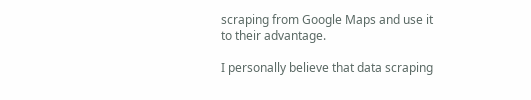scraping from Google Maps and use it to their advantage.

I personally believe that data scraping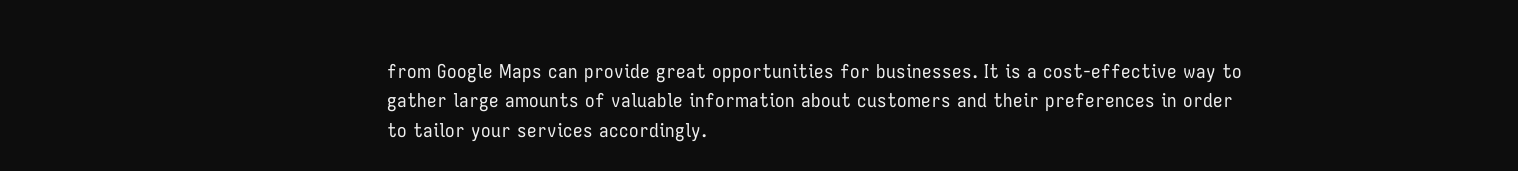from Google Maps can provide great opportunities for businesses. It is a cost-effective way to gather large amounts of valuable information about customers and their preferences in order to tailor your services accordingly.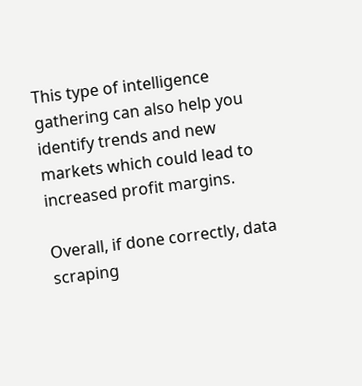This type of intelligence gathering can also help you identify trends and new markets which could lead to increased profit margins.

Overall, if done correctly, data scraping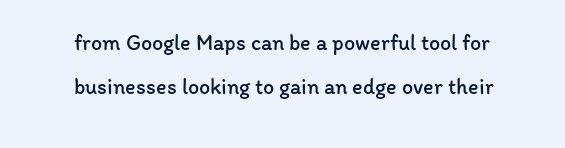from Google Maps can be a powerful tool for businesses looking to gain an edge over their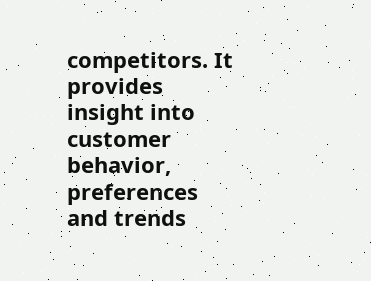competitors. It provides insight into customer behavior, preferences and trends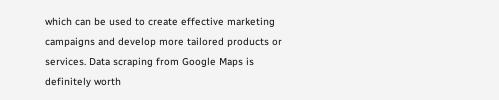which can be used to create effective marketing campaigns and develop more tailored products or services. Data scraping from Google Maps is definitely worth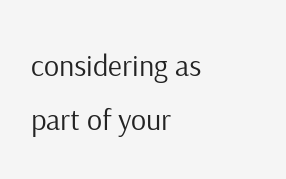considering as part of your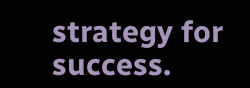strategy for success.